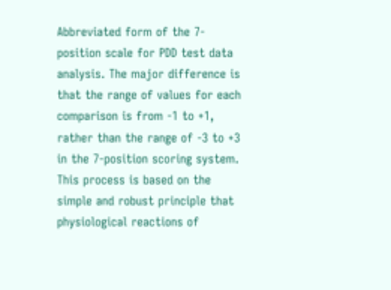Abbreviated form of the 7-position scale for PDD test data analysis. The major difference is that the range of values for each comparison is from -1 to +1, rather than the range of -3 to +3 in the 7-position scoring system. This process is based on the simple and robust principle that physiological reactions of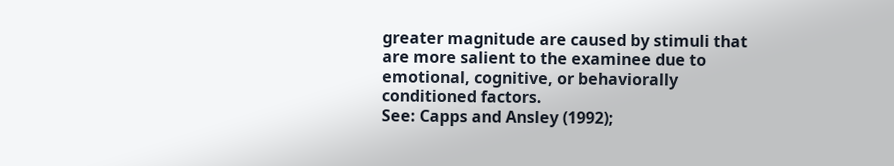greater magnitude are caused by stimuli that are more salient to the examinee due to emotional, cognitive, or behaviorally conditioned factors.
See: Capps and Ansley (1992);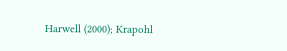Harwell (2000); Krapohl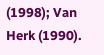(1998); Van Herk (1990).